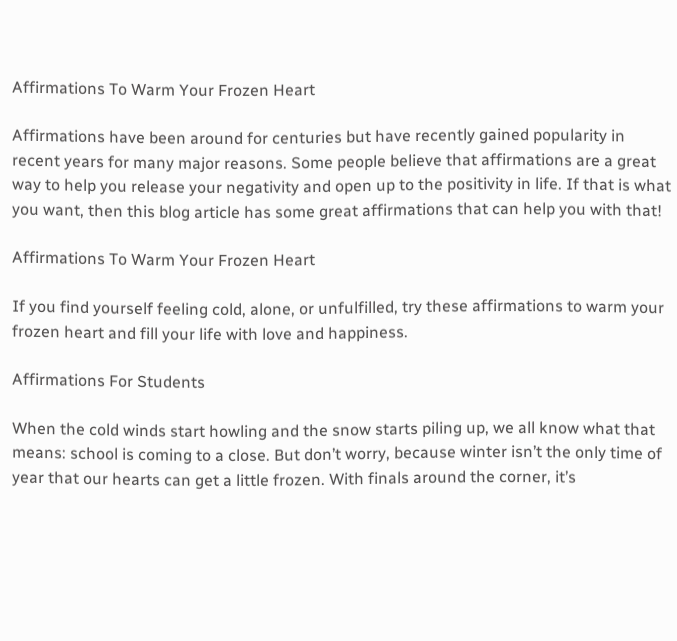Affirmations To Warm Your Frozen Heart

Affirmations have been around for centuries but have recently gained popularity in recent years for many major reasons. Some people believe that affirmations are a great way to help you release your negativity and open up to the positivity in life. If that is what you want, then this blog article has some great affirmations that can help you with that!

Affirmations To Warm Your Frozen Heart

If you find yourself feeling cold, alone, or unfulfilled, try these affirmations to warm your frozen heart and fill your life with love and happiness.

Affirmations For Students

When the cold winds start howling and the snow starts piling up, we all know what that means: school is coming to a close. But don’t worry, because winter isn’t the only time of year that our hearts can get a little frozen. With finals around the corner, it’s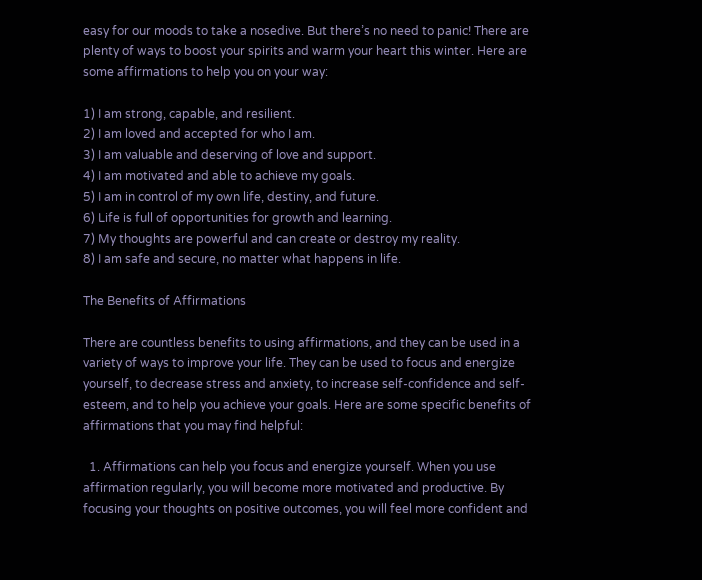easy for our moods to take a nosedive. But there’s no need to panic! There are plenty of ways to boost your spirits and warm your heart this winter. Here are some affirmations to help you on your way:

1) I am strong, capable, and resilient.
2) I am loved and accepted for who I am.
3) I am valuable and deserving of love and support.
4) I am motivated and able to achieve my goals.
5) I am in control of my own life, destiny, and future.
6) Life is full of opportunities for growth and learning.
7) My thoughts are powerful and can create or destroy my reality.
8) I am safe and secure, no matter what happens in life.

The Benefits of Affirmations

There are countless benefits to using affirmations, and they can be used in a variety of ways to improve your life. They can be used to focus and energize yourself, to decrease stress and anxiety, to increase self-confidence and self-esteem, and to help you achieve your goals. Here are some specific benefits of affirmations that you may find helpful:

  1. Affirmations can help you focus and energize yourself. When you use affirmation regularly, you will become more motivated and productive. By focusing your thoughts on positive outcomes, you will feel more confident and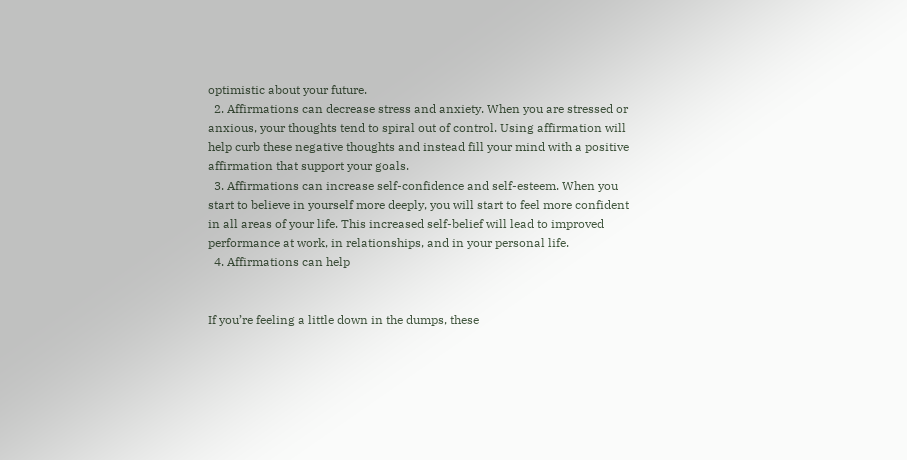optimistic about your future.
  2. Affirmations can decrease stress and anxiety. When you are stressed or anxious, your thoughts tend to spiral out of control. Using affirmation will help curb these negative thoughts and instead fill your mind with a positive affirmation that support your goals.
  3. Affirmations can increase self-confidence and self-esteem. When you start to believe in yourself more deeply, you will start to feel more confident in all areas of your life. This increased self-belief will lead to improved performance at work, in relationships, and in your personal life.
  4. Affirmations can help


If you’re feeling a little down in the dumps, these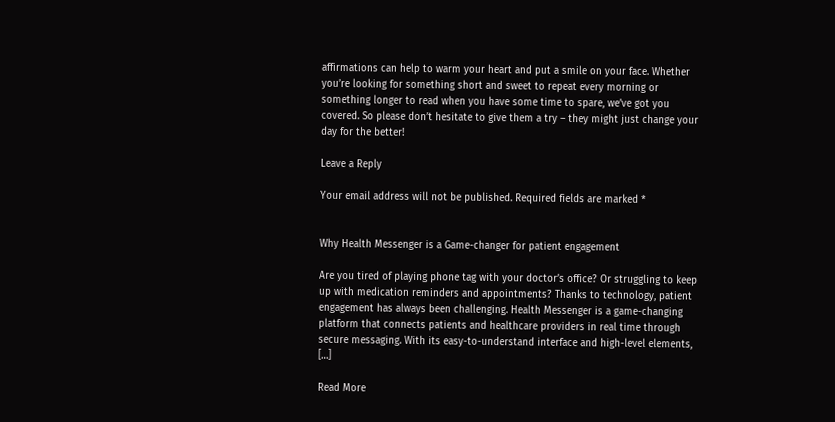affirmations can help to warm your heart and put a smile on your face. Whether you’re looking for something short and sweet to repeat every morning or something longer to read when you have some time to spare, we’ve got you covered. So please don’t hesitate to give them a try – they might just change your day for the better!

Leave a Reply

Your email address will not be published. Required fields are marked *


Why Health Messenger is a Game-changer for patient engagement

Are you tired of playing phone tag with your doctor’s office? Or struggling to keep up with medication reminders and appointments? Thanks to technology, patient engagement has always been challenging. Health Messenger is a game-changing platform that connects patients and healthcare providers in real time through secure messaging. With its easy-to-understand interface and high-level elements, […]

Read More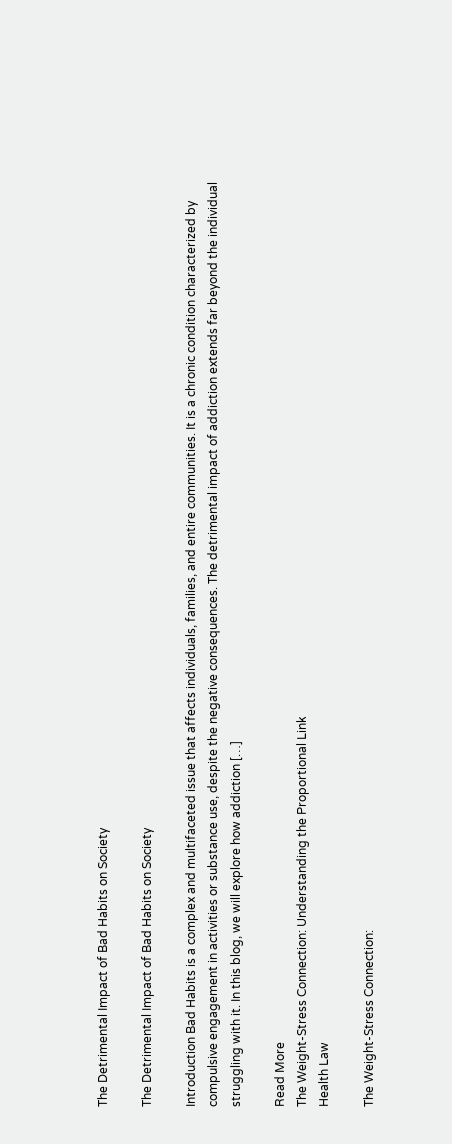The Detrimental Impact of Bad Habits on Society

The Detrimental Impact of Bad Habits on Society

Introduction Bad Habits is a complex and multifaceted issue that affects individuals, families, and entire communities. It is a chronic condition characterized by compulsive engagement in activities or substance use, despite the negative consequences. The detrimental impact of addiction extends far beyond the individual struggling with it. In this blog, we will explore how addiction […]

Read More
The Weight-Stress Connection: Understanding the Proportional Link
Health Law

The Weight-Stress Connection: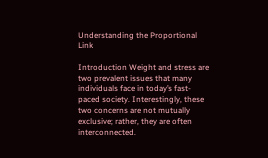Understanding the Proportional Link

Introduction Weight and stress are two prevalent issues that many individuals face in today’s fast-paced society. Interestingly, these two concerns are not mutually exclusive; rather, they are often interconnected.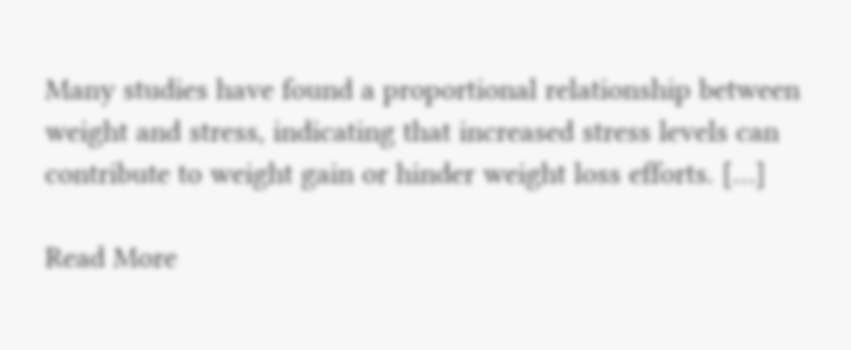Many studies have found a proportional relationship between weight and stress, indicating that increased stress levels can contribute to weight gain or hinder weight loss efforts. […]

Read More